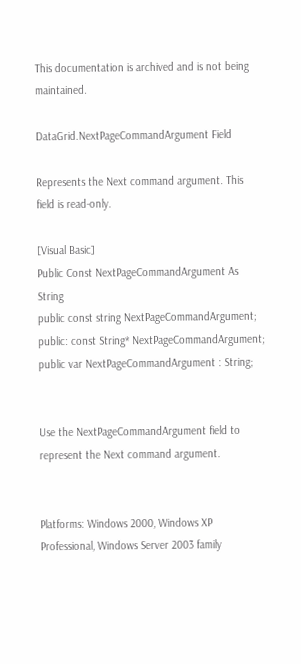This documentation is archived and is not being maintained.

DataGrid.NextPageCommandArgument Field

Represents the Next command argument. This field is read-only.

[Visual Basic]
Public Const NextPageCommandArgument As String
public const string NextPageCommandArgument;
public: const String* NextPageCommandArgument;
public var NextPageCommandArgument : String;


Use the NextPageCommandArgument field to represent the Next command argument.


Platforms: Windows 2000, Windows XP Professional, Windows Server 2003 family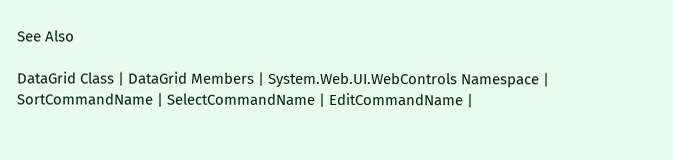See Also

DataGrid Class | DataGrid Members | System.Web.UI.WebControls Namespace | SortCommandName | SelectCommandName | EditCommandName |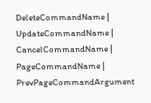DeleteCommandName | UpdateCommandName | CancelCommandName | PageCommandName | PrevPageCommandArgument